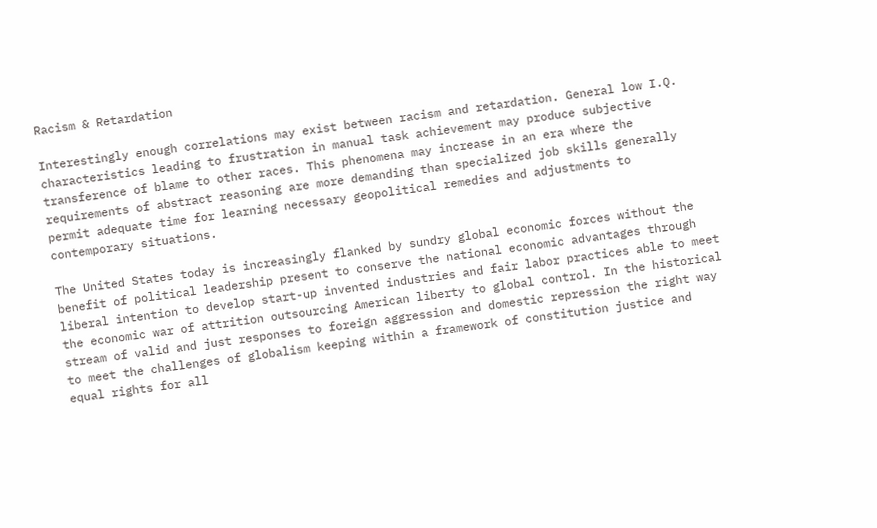Racism & Retardation

Interestingly enough correlations may exist between racism and retardation. General low I.Q. characteristics leading to frustration in manual task achievement may produce subjective transference of blame to other races. This phenomena may increase in an era where the requirements of abstract reasoning are more demanding than specialized job skills generally permit adequate time for learning necessary geopolitical remedies and adjustments to contemporary situations.

The United States today is increasingly flanked by sundry global economic forces without the benefit of political leadership present to conserve the national economic advantages through liberal intention to develop start-up invented industries and fair labor practices able to meet the economic war of attrition outsourcing American liberty to global control. In the historical stream of valid and just responses to foreign aggression and domestic repression the right way to meet the challenges of globalism keeping within a framework of constitution justice and equal rights for all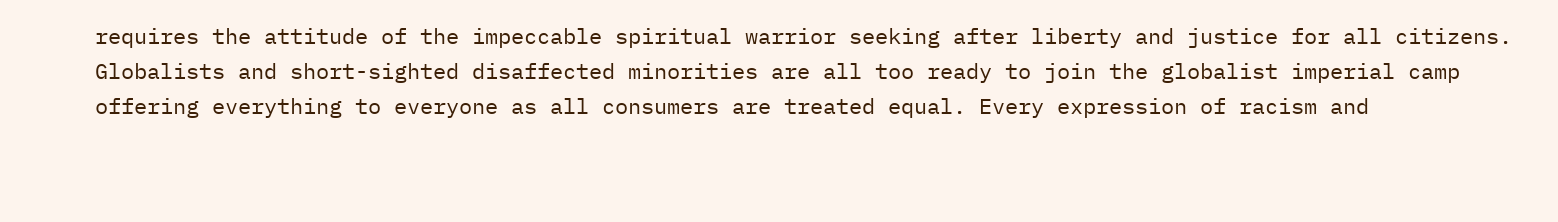requires the attitude of the impeccable spiritual warrior seeking after liberty and justice for all citizens. Globalists and short-sighted disaffected minorities are all too ready to join the globalist imperial camp offering everything to everyone as all consumers are treated equal. Every expression of racism and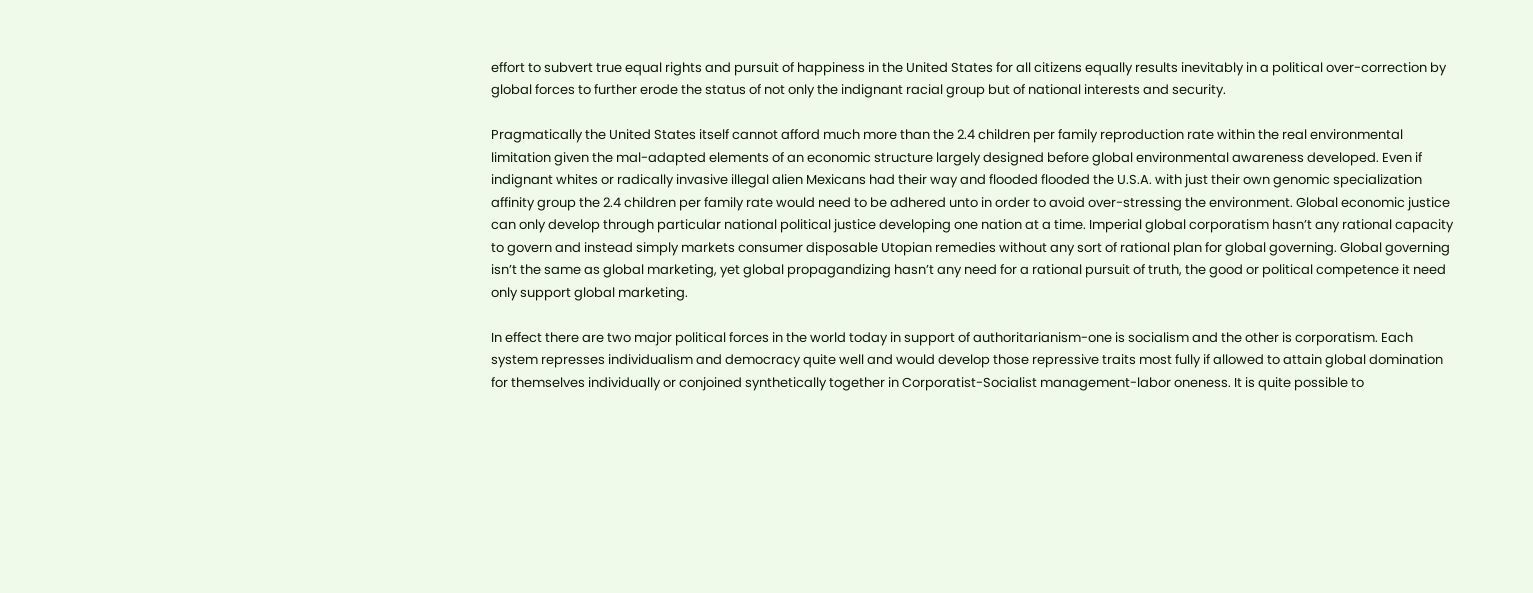effort to subvert true equal rights and pursuit of happiness in the United States for all citizens equally results inevitably in a political over-correction by global forces to further erode the status of not only the indignant racial group but of national interests and security.

Pragmatically the United States itself cannot afford much more than the 2.4 children per family reproduction rate within the real environmental limitation given the mal-adapted elements of an economic structure largely designed before global environmental awareness developed. Even if indignant whites or radically invasive illegal alien Mexicans had their way and flooded flooded the U.S.A. with just their own genomic specialization affinity group the 2.4 children per family rate would need to be adhered unto in order to avoid over-stressing the environment. Global economic justice can only develop through particular national political justice developing one nation at a time. Imperial global corporatism hasn’t any rational capacity to govern and instead simply markets consumer disposable Utopian remedies without any sort of rational plan for global governing. Global governing isn’t the same as global marketing, yet global propagandizing hasn’t any need for a rational pursuit of truth, the good or political competence it need only support global marketing.

In effect there are two major political forces in the world today in support of authoritarianism-one is socialism and the other is corporatism. Each system represses individualism and democracy quite well and would develop those repressive traits most fully if allowed to attain global domination for themselves individually or conjoined synthetically together in Corporatist-Socialist management-labor oneness. It is quite possible to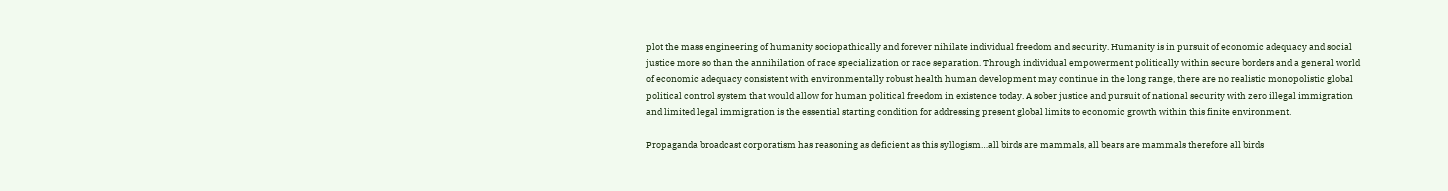plot the mass engineering of humanity sociopathically and forever nihilate individual freedom and security. Humanity is in pursuit of economic adequacy and social justice more so than the annihilation of race specialization or race separation. Through individual empowerment politically within secure borders and a general world of economic adequacy consistent with environmentally robust health human development may continue in the long range, there are no realistic monopolistic global political control system that would allow for human political freedom in existence today. A sober justice and pursuit of national security with zero illegal immigration and limited legal immigration is the essential starting condition for addressing present global limits to economic growth within this finite environment.

Propaganda broadcast corporatism has reasoning as deficient as this syllogism…all birds are mammals, all bears are mammals therefore all birds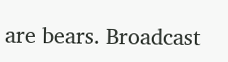are bears. Broadcast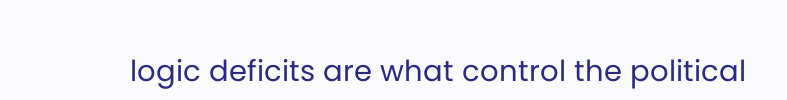logic deficits are what control the political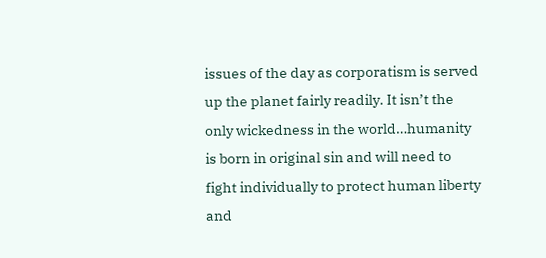issues of the day as corporatism is served up the planet fairly readily. It isn’t the only wickedness in the world…humanity is born in original sin and will need to fight individually to protect human liberty and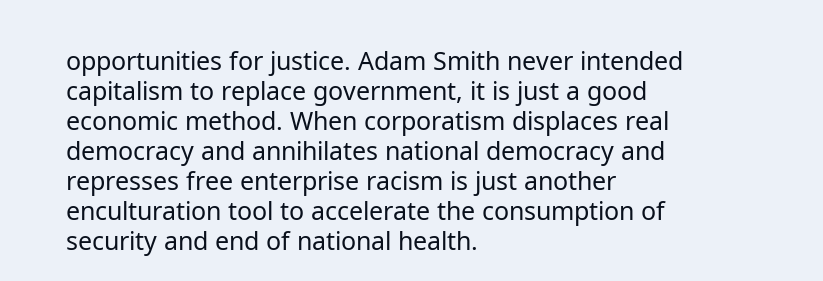opportunities for justice. Adam Smith never intended capitalism to replace government, it is just a good economic method. When corporatism displaces real democracy and annihilates national democracy and represses free enterprise racism is just another enculturation tool to accelerate the consumption of security and end of national health.